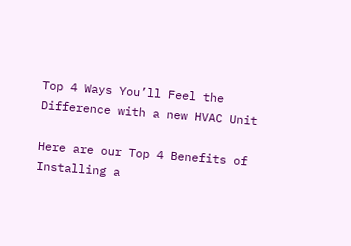Top 4 Ways You’ll Feel the Difference with a new HVAC Unit

Here are our Top 4 Benefits of Installing a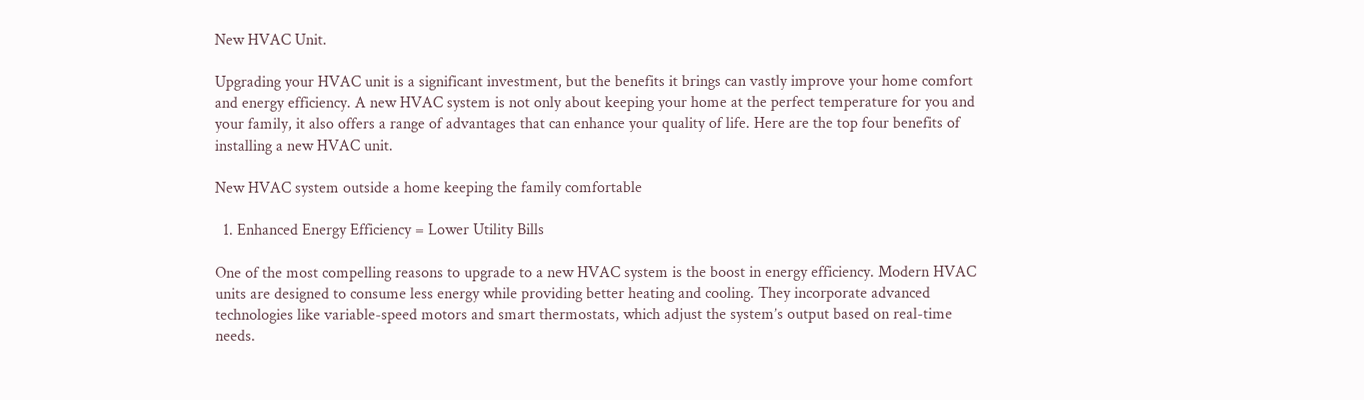New HVAC Unit.

Upgrading your HVAC unit is a significant investment, but the benefits it brings can vastly improve your home comfort and energy efficiency. A new HVAC system is not only about keeping your home at the perfect temperature for you and your family, it also offers a range of advantages that can enhance your quality of life. Here are the top four benefits of installing a new HVAC unit.

New HVAC system outside a home keeping the family comfortable

  1. Enhanced Energy Efficiency = Lower Utility Bills

One of the most compelling reasons to upgrade to a new HVAC system is the boost in energy efficiency. Modern HVAC units are designed to consume less energy while providing better heating and cooling. They incorporate advanced technologies like variable-speed motors and smart thermostats, which adjust the system’s output based on real-time needs.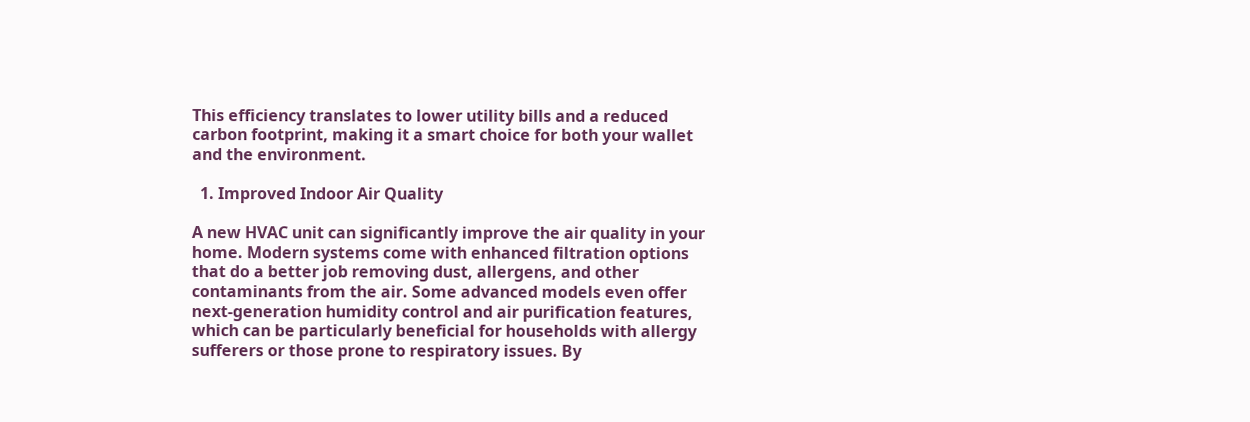This efficiency translates to lower utility bills and a reduced carbon footprint, making it a smart choice for both your wallet and the environment.

  1. Improved Indoor Air Quality

A new HVAC unit can significantly improve the air quality in your home. Modern systems come with enhanced filtration options that do a better job removing dust, allergens, and other contaminants from the air. Some advanced models even offer next-generation humidity control and air purification features, which can be particularly beneficial for households with allergy sufferers or those prone to respiratory issues. By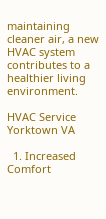maintaining cleaner air, a new HVAC system contributes to a healthier living environment.

HVAC Service Yorktown VA

  1. Increased Comfort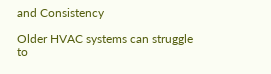and Consistency

Older HVAC systems can struggle to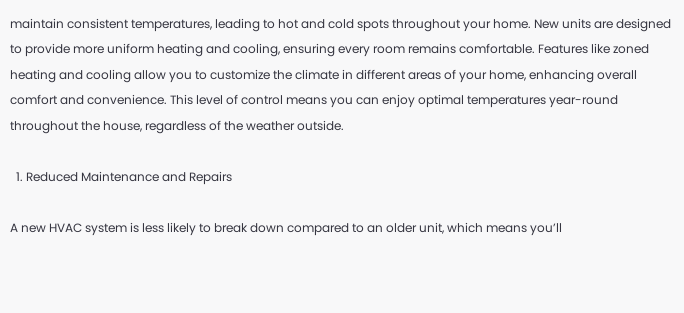maintain consistent temperatures, leading to hot and cold spots throughout your home. New units are designed to provide more uniform heating and cooling, ensuring every room remains comfortable. Features like zoned heating and cooling allow you to customize the climate in different areas of your home, enhancing overall comfort and convenience. This level of control means you can enjoy optimal temperatures year-round throughout the house, regardless of the weather outside.

  1. Reduced Maintenance and Repairs

A new HVAC system is less likely to break down compared to an older unit, which means you’ll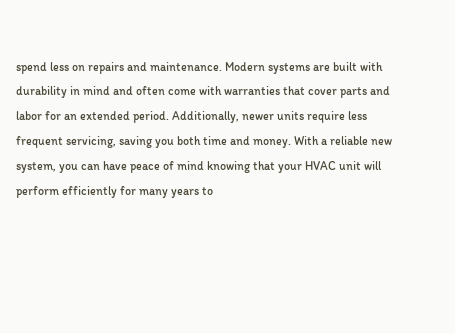spend less on repairs and maintenance. Modern systems are built with durability in mind and often come with warranties that cover parts and labor for an extended period. Additionally, newer units require less frequent servicing, saving you both time and money. With a reliable new system, you can have peace of mind knowing that your HVAC unit will perform efficiently for many years to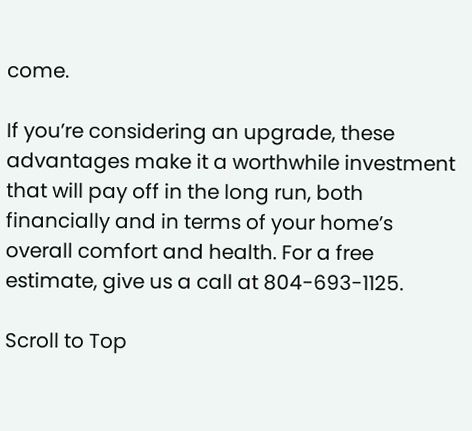come.

If you’re considering an upgrade, these advantages make it a worthwhile investment that will pay off in the long run, both financially and in terms of your home’s overall comfort and health. For a free estimate, give us a call at 804-693-1125.

Scroll to Top